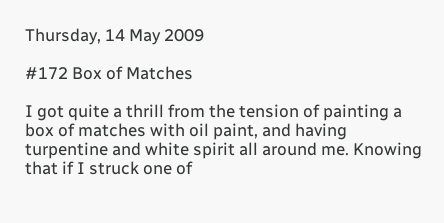Thursday, 14 May 2009

#172 Box of Matches

I got quite a thrill from the tension of painting a box of matches with oil paint, and having turpentine and white spirit all around me. Knowing that if I struck one of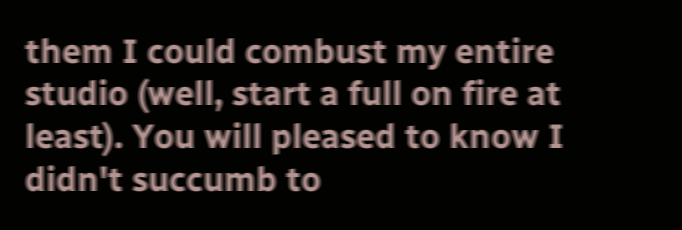them I could combust my entire studio (well, start a full on fire at least). You will pleased to know I didn't succumb to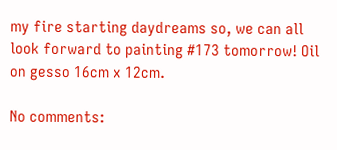my fire starting daydreams so, we can all look forward to painting #173 tomorrow! Oil on gesso 16cm x 12cm.

No comments: